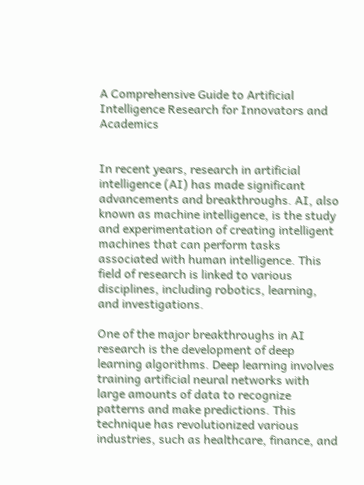A Comprehensive Guide to Artificial Intelligence Research for Innovators and Academics


In recent years, research in artificial intelligence (AI) has made significant advancements and breakthroughs. AI, also known as machine intelligence, is the study and experimentation of creating intelligent machines that can perform tasks associated with human intelligence. This field of research is linked to various disciplines, including robotics, learning, and investigations.

One of the major breakthroughs in AI research is the development of deep learning algorithms. Deep learning involves training artificial neural networks with large amounts of data to recognize patterns and make predictions. This technique has revolutionized various industries, such as healthcare, finance, and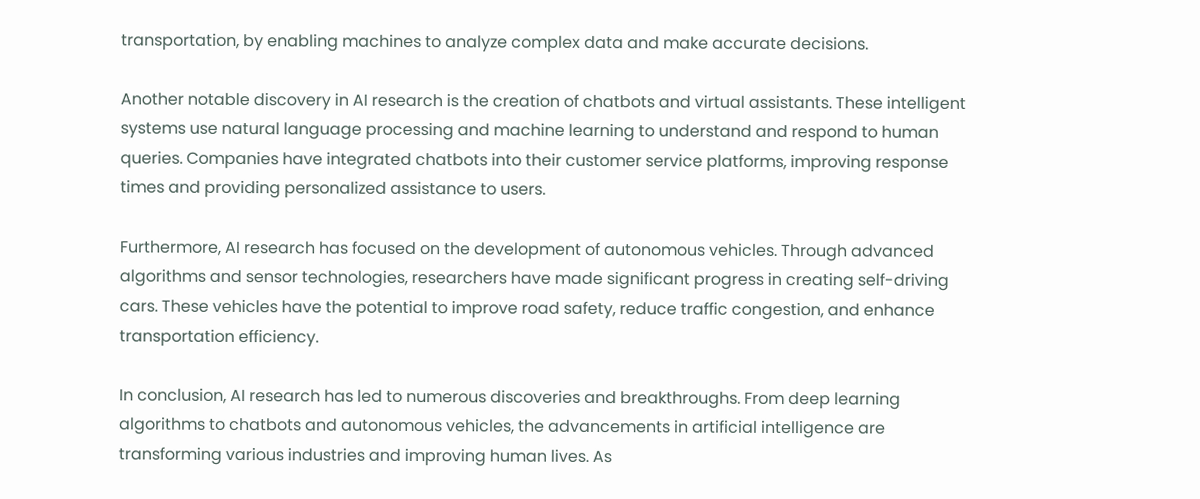transportation, by enabling machines to analyze complex data and make accurate decisions.

Another notable discovery in AI research is the creation of chatbots and virtual assistants. These intelligent systems use natural language processing and machine learning to understand and respond to human queries. Companies have integrated chatbots into their customer service platforms, improving response times and providing personalized assistance to users.

Furthermore, AI research has focused on the development of autonomous vehicles. Through advanced algorithms and sensor technologies, researchers have made significant progress in creating self-driving cars. These vehicles have the potential to improve road safety, reduce traffic congestion, and enhance transportation efficiency.

In conclusion, AI research has led to numerous discoveries and breakthroughs. From deep learning algorithms to chatbots and autonomous vehicles, the advancements in artificial intelligence are transforming various industries and improving human lives. As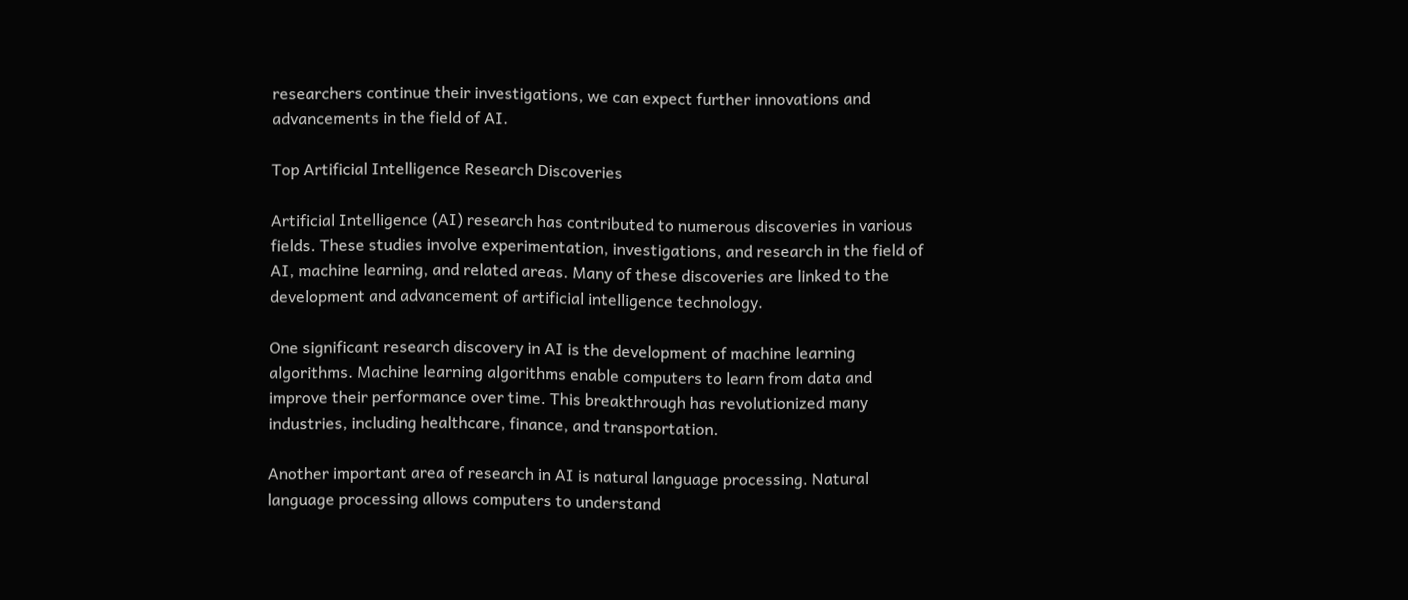researchers continue their investigations, we can expect further innovations and advancements in the field of AI.

Top Artificial Intelligence Research Discoveries

Artificial Intelligence (AI) research has contributed to numerous discoveries in various fields. These studies involve experimentation, investigations, and research in the field of AI, machine learning, and related areas. Many of these discoveries are linked to the development and advancement of artificial intelligence technology.

One significant research discovery in AI is the development of machine learning algorithms. Machine learning algorithms enable computers to learn from data and improve their performance over time. This breakthrough has revolutionized many industries, including healthcare, finance, and transportation.

Another important area of research in AI is natural language processing. Natural language processing allows computers to understand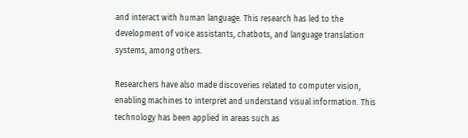and interact with human language. This research has led to the development of voice assistants, chatbots, and language translation systems, among others.

Researchers have also made discoveries related to computer vision, enabling machines to interpret and understand visual information. This technology has been applied in areas such as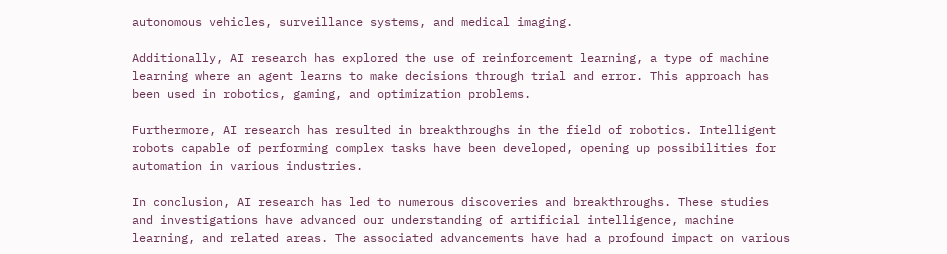autonomous vehicles, surveillance systems, and medical imaging.

Additionally, AI research has explored the use of reinforcement learning, a type of machine learning where an agent learns to make decisions through trial and error. This approach has been used in robotics, gaming, and optimization problems.

Furthermore, AI research has resulted in breakthroughs in the field of robotics. Intelligent robots capable of performing complex tasks have been developed, opening up possibilities for automation in various industries.

In conclusion, AI research has led to numerous discoveries and breakthroughs. These studies and investigations have advanced our understanding of artificial intelligence, machine learning, and related areas. The associated advancements have had a profound impact on various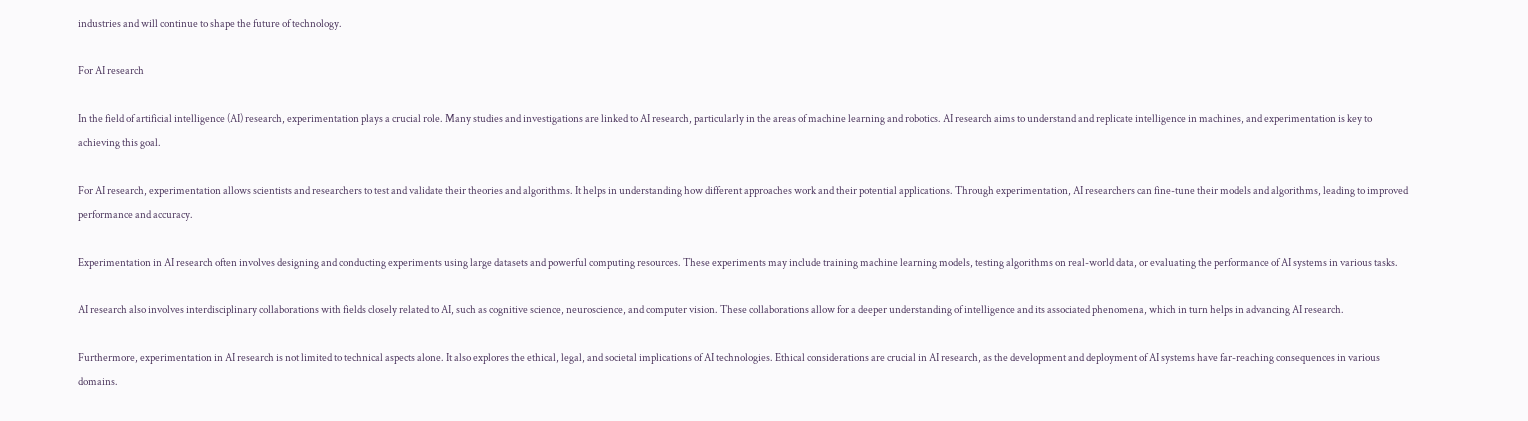industries and will continue to shape the future of technology.

For AI research

In the field of artificial intelligence (AI) research, experimentation plays a crucial role. Many studies and investigations are linked to AI research, particularly in the areas of machine learning and robotics. AI research aims to understand and replicate intelligence in machines, and experimentation is key to achieving this goal.

For AI research, experimentation allows scientists and researchers to test and validate their theories and algorithms. It helps in understanding how different approaches work and their potential applications. Through experimentation, AI researchers can fine-tune their models and algorithms, leading to improved performance and accuracy.

Experimentation in AI research often involves designing and conducting experiments using large datasets and powerful computing resources. These experiments may include training machine learning models, testing algorithms on real-world data, or evaluating the performance of AI systems in various tasks.

AI research also involves interdisciplinary collaborations with fields closely related to AI, such as cognitive science, neuroscience, and computer vision. These collaborations allow for a deeper understanding of intelligence and its associated phenomena, which in turn helps in advancing AI research.

Furthermore, experimentation in AI research is not limited to technical aspects alone. It also explores the ethical, legal, and societal implications of AI technologies. Ethical considerations are crucial in AI research, as the development and deployment of AI systems have far-reaching consequences in various domains.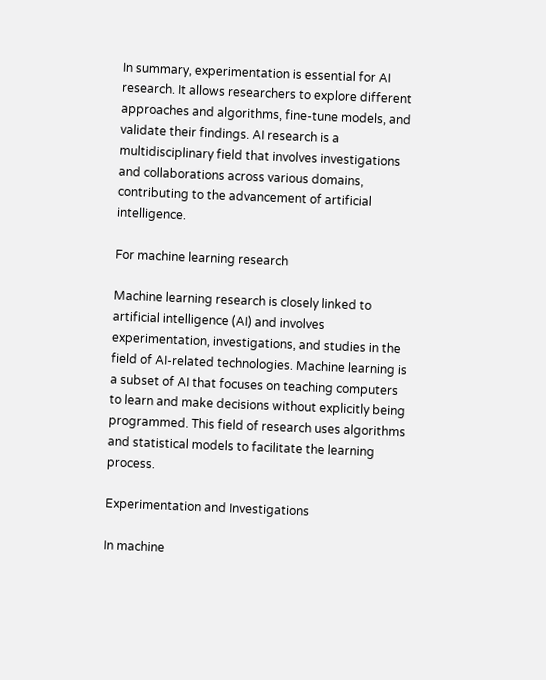In summary, experimentation is essential for AI research. It allows researchers to explore different approaches and algorithms, fine-tune models, and validate their findings. AI research is a multidisciplinary field that involves investigations and collaborations across various domains, contributing to the advancement of artificial intelligence.

For machine learning research

Machine learning research is closely linked to artificial intelligence (AI) and involves experimentation, investigations, and studies in the field of AI-related technologies. Machine learning is a subset of AI that focuses on teaching computers to learn and make decisions without explicitly being programmed. This field of research uses algorithms and statistical models to facilitate the learning process.

Experimentation and Investigations

In machine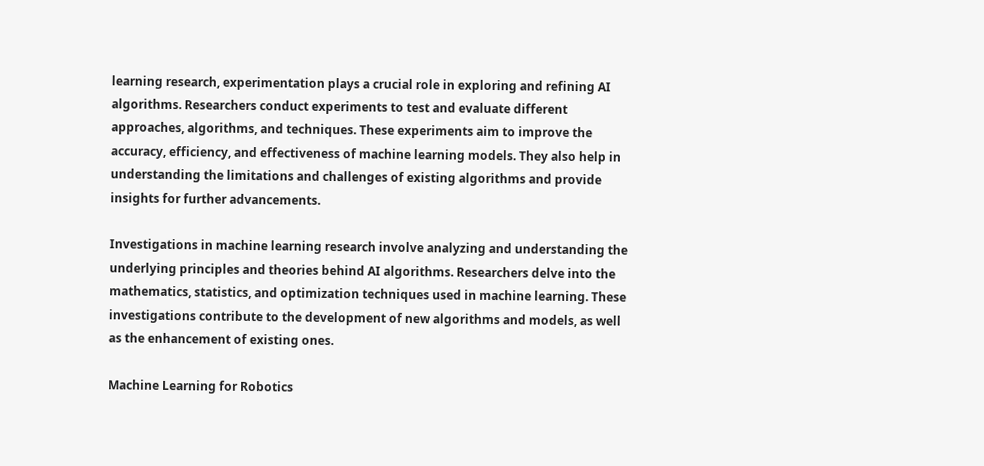learning research, experimentation plays a crucial role in exploring and refining AI algorithms. Researchers conduct experiments to test and evaluate different approaches, algorithms, and techniques. These experiments aim to improve the accuracy, efficiency, and effectiveness of machine learning models. They also help in understanding the limitations and challenges of existing algorithms and provide insights for further advancements.

Investigations in machine learning research involve analyzing and understanding the underlying principles and theories behind AI algorithms. Researchers delve into the mathematics, statistics, and optimization techniques used in machine learning. These investigations contribute to the development of new algorithms and models, as well as the enhancement of existing ones.

Machine Learning for Robotics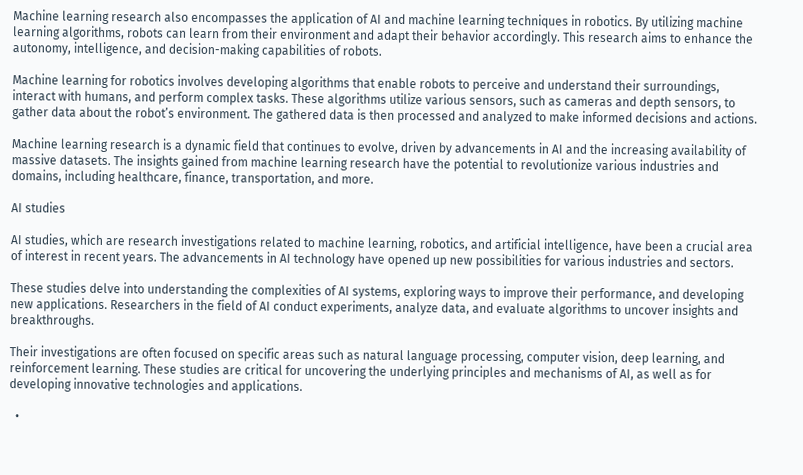Machine learning research also encompasses the application of AI and machine learning techniques in robotics. By utilizing machine learning algorithms, robots can learn from their environment and adapt their behavior accordingly. This research aims to enhance the autonomy, intelligence, and decision-making capabilities of robots.

Machine learning for robotics involves developing algorithms that enable robots to perceive and understand their surroundings, interact with humans, and perform complex tasks. These algorithms utilize various sensors, such as cameras and depth sensors, to gather data about the robot’s environment. The gathered data is then processed and analyzed to make informed decisions and actions.

Machine learning research is a dynamic field that continues to evolve, driven by advancements in AI and the increasing availability of massive datasets. The insights gained from machine learning research have the potential to revolutionize various industries and domains, including healthcare, finance, transportation, and more.

AI studies

AI studies, which are research investigations related to machine learning, robotics, and artificial intelligence, have been a crucial area of interest in recent years. The advancements in AI technology have opened up new possibilities for various industries and sectors.

These studies delve into understanding the complexities of AI systems, exploring ways to improve their performance, and developing new applications. Researchers in the field of AI conduct experiments, analyze data, and evaluate algorithms to uncover insights and breakthroughs.

Their investigations are often focused on specific areas such as natural language processing, computer vision, deep learning, and reinforcement learning. These studies are critical for uncovering the underlying principles and mechanisms of AI, as well as for developing innovative technologies and applications.

  •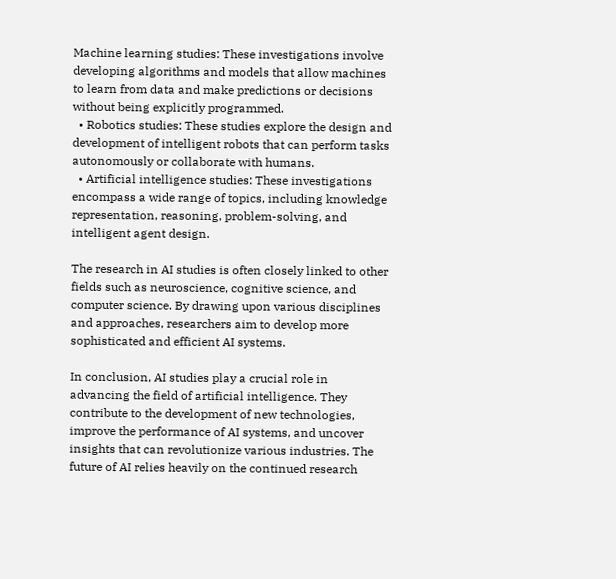Machine learning studies: These investigations involve developing algorithms and models that allow machines to learn from data and make predictions or decisions without being explicitly programmed.
  • Robotics studies: These studies explore the design and development of intelligent robots that can perform tasks autonomously or collaborate with humans.
  • Artificial intelligence studies: These investigations encompass a wide range of topics, including knowledge representation, reasoning, problem-solving, and intelligent agent design.

The research in AI studies is often closely linked to other fields such as neuroscience, cognitive science, and computer science. By drawing upon various disciplines and approaches, researchers aim to develop more sophisticated and efficient AI systems.

In conclusion, AI studies play a crucial role in advancing the field of artificial intelligence. They contribute to the development of new technologies, improve the performance of AI systems, and uncover insights that can revolutionize various industries. The future of AI relies heavily on the continued research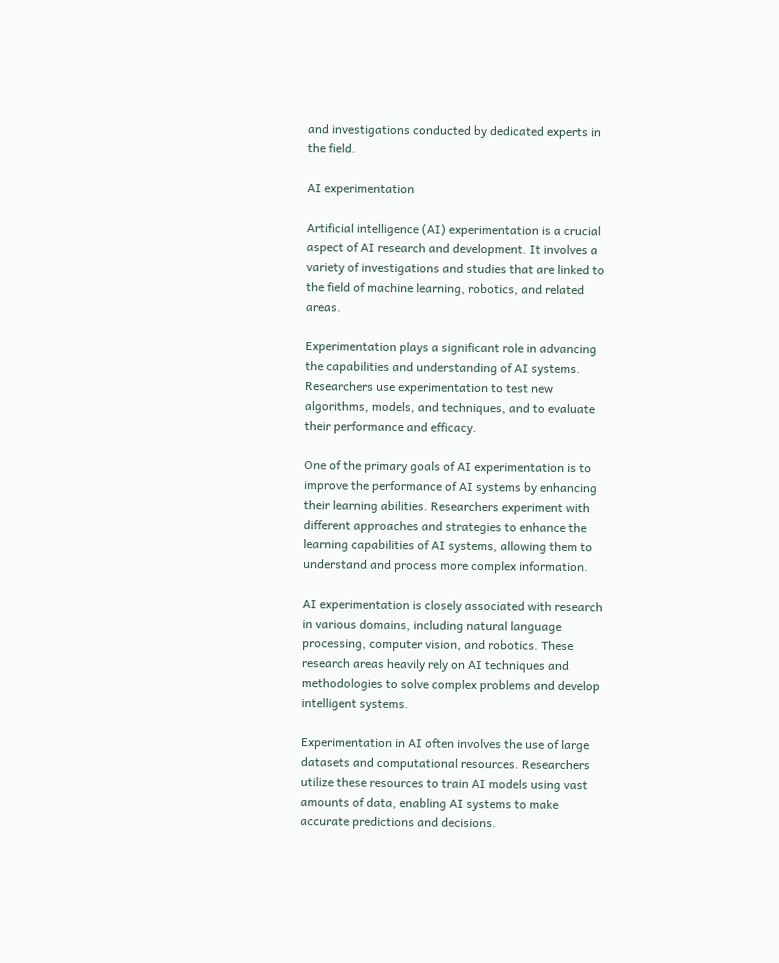and investigations conducted by dedicated experts in the field.

AI experimentation

Artificial intelligence (AI) experimentation is a crucial aspect of AI research and development. It involves a variety of investigations and studies that are linked to the field of machine learning, robotics, and related areas.

Experimentation plays a significant role in advancing the capabilities and understanding of AI systems. Researchers use experimentation to test new algorithms, models, and techniques, and to evaluate their performance and efficacy.

One of the primary goals of AI experimentation is to improve the performance of AI systems by enhancing their learning abilities. Researchers experiment with different approaches and strategies to enhance the learning capabilities of AI systems, allowing them to understand and process more complex information.

AI experimentation is closely associated with research in various domains, including natural language processing, computer vision, and robotics. These research areas heavily rely on AI techniques and methodologies to solve complex problems and develop intelligent systems.

Experimentation in AI often involves the use of large datasets and computational resources. Researchers utilize these resources to train AI models using vast amounts of data, enabling AI systems to make accurate predictions and decisions.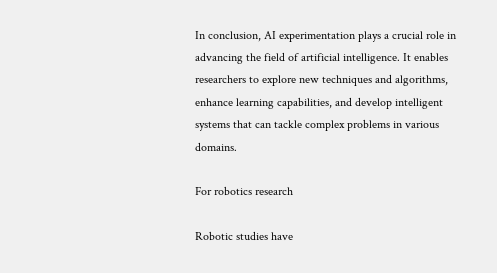In conclusion, AI experimentation plays a crucial role in advancing the field of artificial intelligence. It enables researchers to explore new techniques and algorithms, enhance learning capabilities, and develop intelligent systems that can tackle complex problems in various domains.

For robotics research

Robotic studies have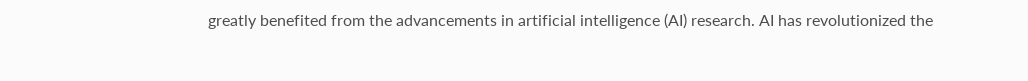greatly benefited from the advancements in artificial intelligence (AI) research. AI has revolutionized the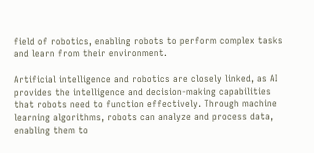field of robotics, enabling robots to perform complex tasks and learn from their environment.

Artificial intelligence and robotics are closely linked, as AI provides the intelligence and decision-making capabilities that robots need to function effectively. Through machine learning algorithms, robots can analyze and process data, enabling them to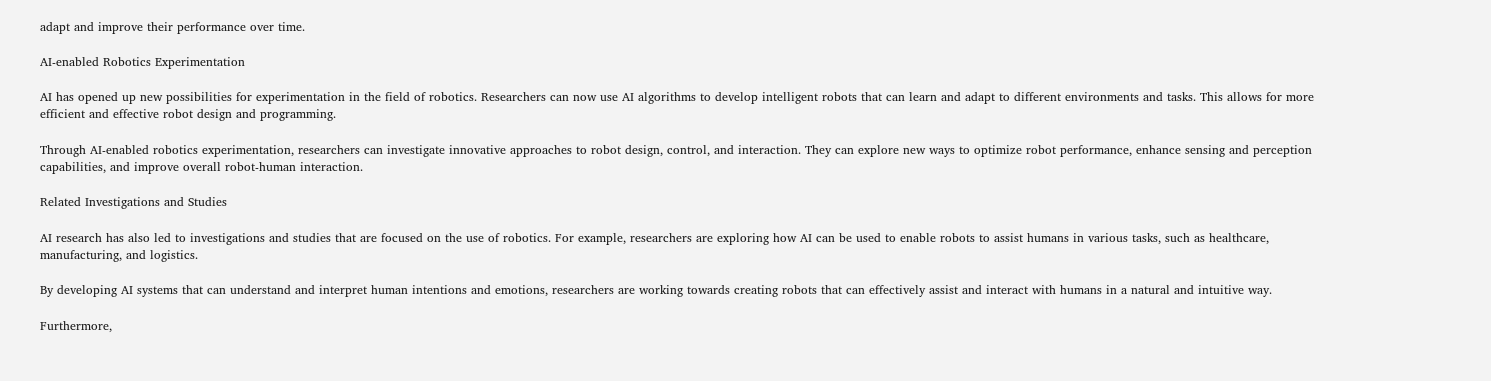adapt and improve their performance over time.

AI-enabled Robotics Experimentation

AI has opened up new possibilities for experimentation in the field of robotics. Researchers can now use AI algorithms to develop intelligent robots that can learn and adapt to different environments and tasks. This allows for more efficient and effective robot design and programming.

Through AI-enabled robotics experimentation, researchers can investigate innovative approaches to robot design, control, and interaction. They can explore new ways to optimize robot performance, enhance sensing and perception capabilities, and improve overall robot-human interaction.

Related Investigations and Studies

AI research has also led to investigations and studies that are focused on the use of robotics. For example, researchers are exploring how AI can be used to enable robots to assist humans in various tasks, such as healthcare, manufacturing, and logistics.

By developing AI systems that can understand and interpret human intentions and emotions, researchers are working towards creating robots that can effectively assist and interact with humans in a natural and intuitive way.

Furthermore,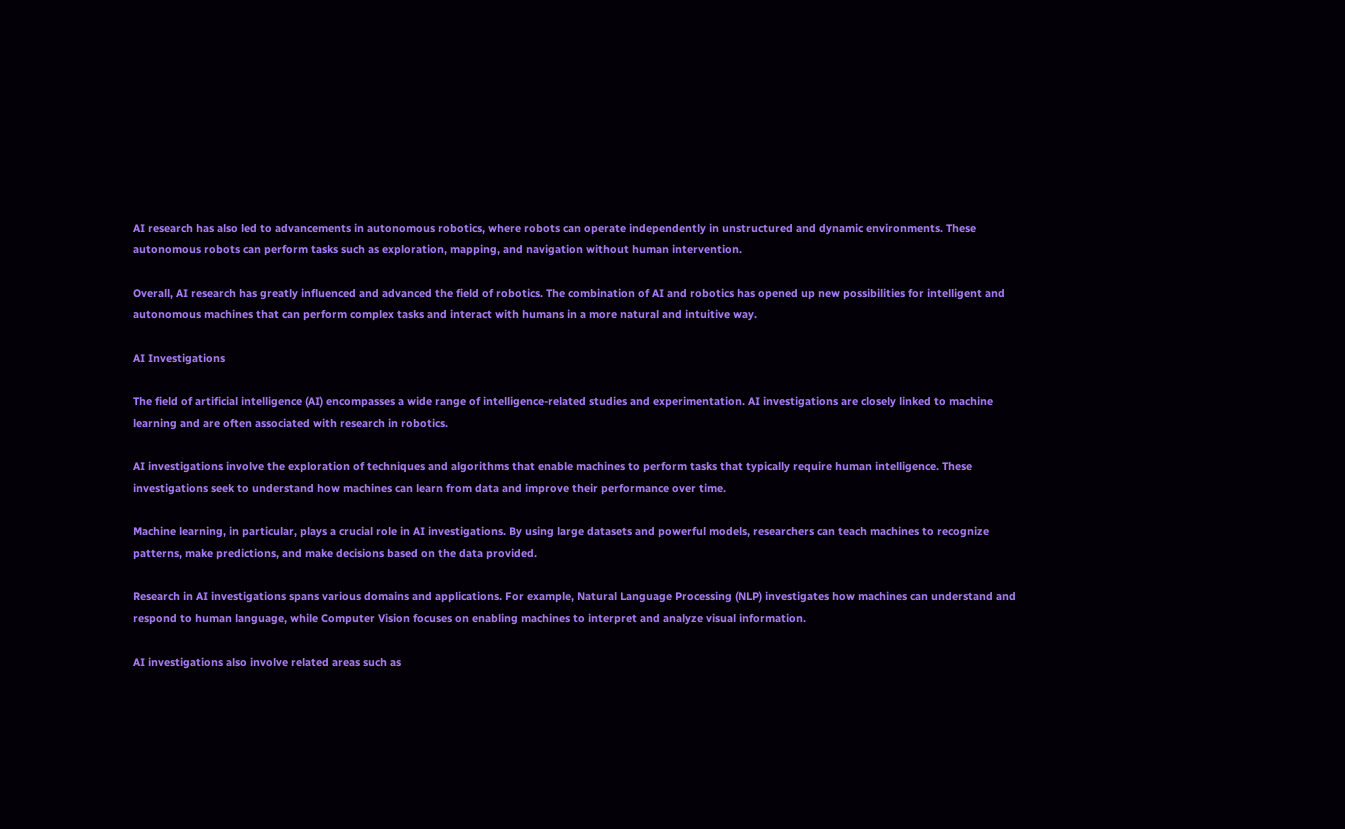AI research has also led to advancements in autonomous robotics, where robots can operate independently in unstructured and dynamic environments. These autonomous robots can perform tasks such as exploration, mapping, and navigation without human intervention.

Overall, AI research has greatly influenced and advanced the field of robotics. The combination of AI and robotics has opened up new possibilities for intelligent and autonomous machines that can perform complex tasks and interact with humans in a more natural and intuitive way.

AI Investigations

The field of artificial intelligence (AI) encompasses a wide range of intelligence-related studies and experimentation. AI investigations are closely linked to machine learning and are often associated with research in robotics.

AI investigations involve the exploration of techniques and algorithms that enable machines to perform tasks that typically require human intelligence. These investigations seek to understand how machines can learn from data and improve their performance over time.

Machine learning, in particular, plays a crucial role in AI investigations. By using large datasets and powerful models, researchers can teach machines to recognize patterns, make predictions, and make decisions based on the data provided.

Research in AI investigations spans various domains and applications. For example, Natural Language Processing (NLP) investigates how machines can understand and respond to human language, while Computer Vision focuses on enabling machines to interpret and analyze visual information.

AI investigations also involve related areas such as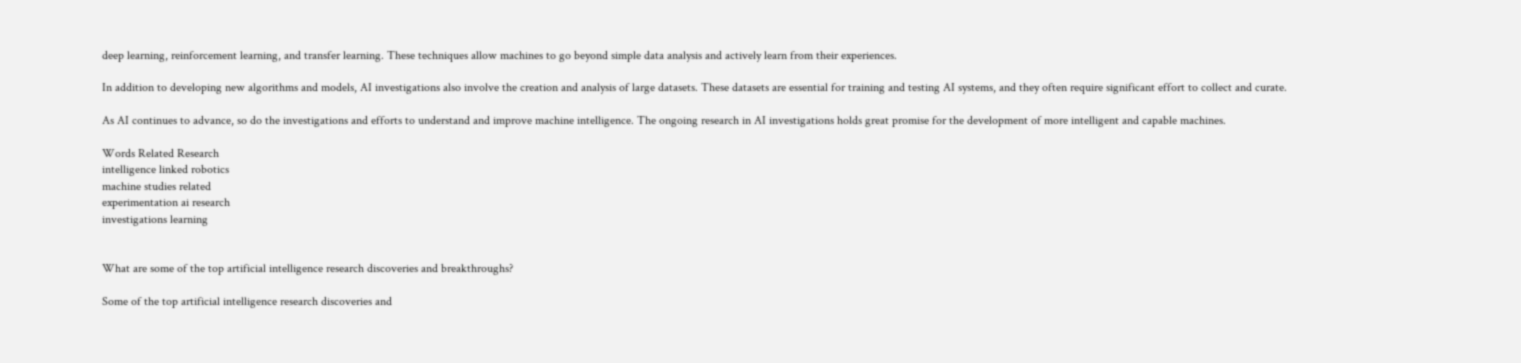deep learning, reinforcement learning, and transfer learning. These techniques allow machines to go beyond simple data analysis and actively learn from their experiences.

In addition to developing new algorithms and models, AI investigations also involve the creation and analysis of large datasets. These datasets are essential for training and testing AI systems, and they often require significant effort to collect and curate.

As AI continues to advance, so do the investigations and efforts to understand and improve machine intelligence. The ongoing research in AI investigations holds great promise for the development of more intelligent and capable machines.

Words Related Research
intelligence linked robotics
machine studies related
experimentation ai research
investigations learning


What are some of the top artificial intelligence research discoveries and breakthroughs?

Some of the top artificial intelligence research discoveries and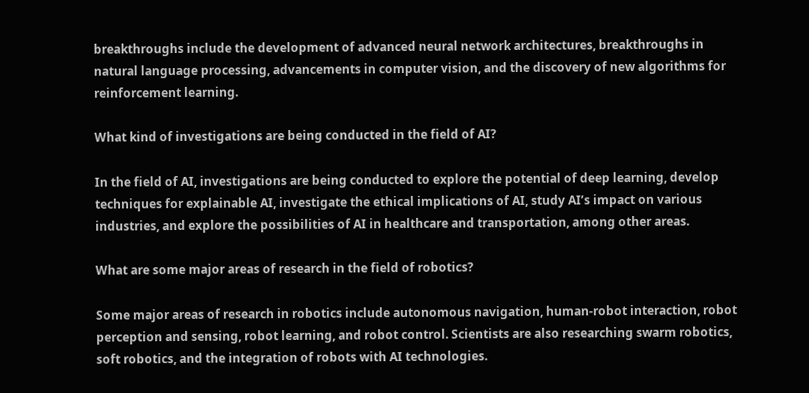breakthroughs include the development of advanced neural network architectures, breakthroughs in natural language processing, advancements in computer vision, and the discovery of new algorithms for reinforcement learning.

What kind of investigations are being conducted in the field of AI?

In the field of AI, investigations are being conducted to explore the potential of deep learning, develop techniques for explainable AI, investigate the ethical implications of AI, study AI’s impact on various industries, and explore the possibilities of AI in healthcare and transportation, among other areas.

What are some major areas of research in the field of robotics?

Some major areas of research in robotics include autonomous navigation, human-robot interaction, robot perception and sensing, robot learning, and robot control. Scientists are also researching swarm robotics, soft robotics, and the integration of robots with AI technologies.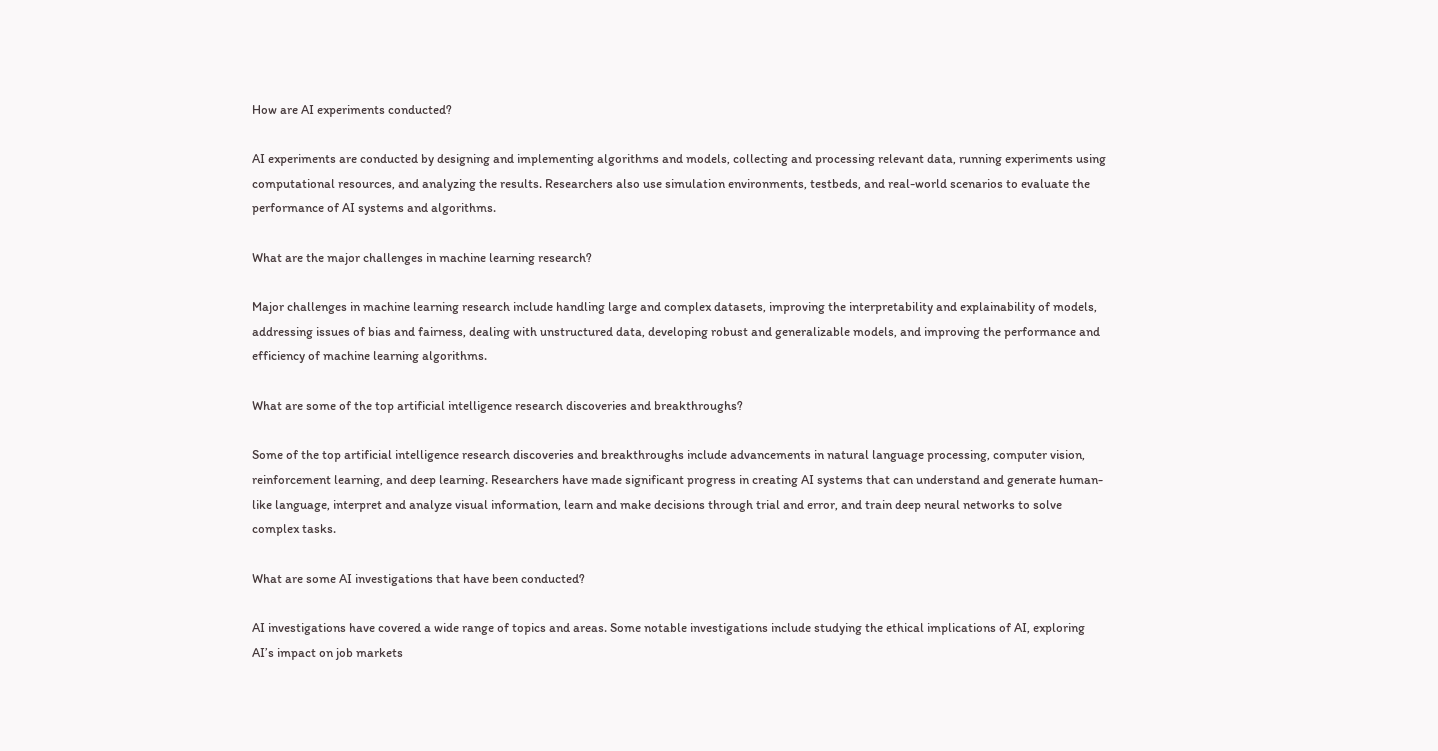How are AI experiments conducted?

AI experiments are conducted by designing and implementing algorithms and models, collecting and processing relevant data, running experiments using computational resources, and analyzing the results. Researchers also use simulation environments, testbeds, and real-world scenarios to evaluate the performance of AI systems and algorithms.

What are the major challenges in machine learning research?

Major challenges in machine learning research include handling large and complex datasets, improving the interpretability and explainability of models, addressing issues of bias and fairness, dealing with unstructured data, developing robust and generalizable models, and improving the performance and efficiency of machine learning algorithms.

What are some of the top artificial intelligence research discoveries and breakthroughs?

Some of the top artificial intelligence research discoveries and breakthroughs include advancements in natural language processing, computer vision, reinforcement learning, and deep learning. Researchers have made significant progress in creating AI systems that can understand and generate human-like language, interpret and analyze visual information, learn and make decisions through trial and error, and train deep neural networks to solve complex tasks.

What are some AI investigations that have been conducted?

AI investigations have covered a wide range of topics and areas. Some notable investigations include studying the ethical implications of AI, exploring AI’s impact on job markets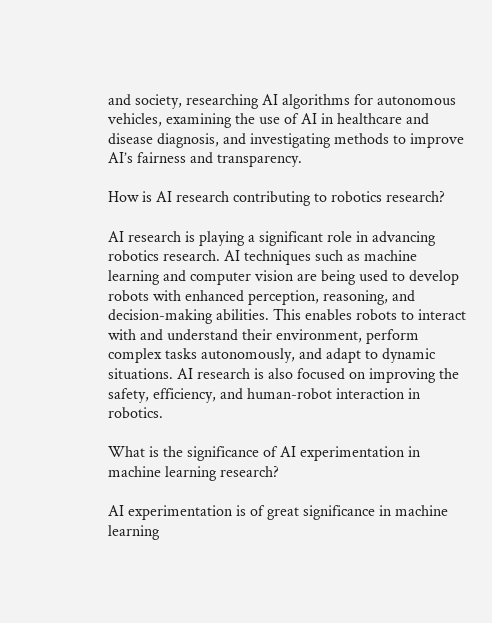and society, researching AI algorithms for autonomous vehicles, examining the use of AI in healthcare and disease diagnosis, and investigating methods to improve AI’s fairness and transparency.

How is AI research contributing to robotics research?

AI research is playing a significant role in advancing robotics research. AI techniques such as machine learning and computer vision are being used to develop robots with enhanced perception, reasoning, and decision-making abilities. This enables robots to interact with and understand their environment, perform complex tasks autonomously, and adapt to dynamic situations. AI research is also focused on improving the safety, efficiency, and human-robot interaction in robotics.

What is the significance of AI experimentation in machine learning research?

AI experimentation is of great significance in machine learning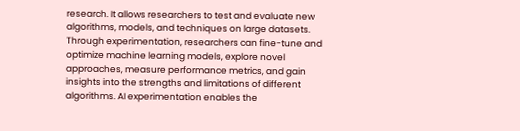research. It allows researchers to test and evaluate new algorithms, models, and techniques on large datasets. Through experimentation, researchers can fine-tune and optimize machine learning models, explore novel approaches, measure performance metrics, and gain insights into the strengths and limitations of different algorithms. AI experimentation enables the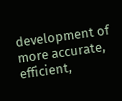development of more accurate, efficient,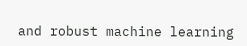and robust machine learning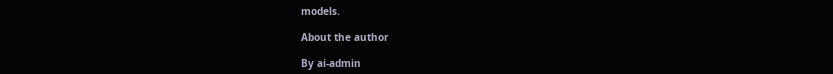models.

About the author

By ai-admin